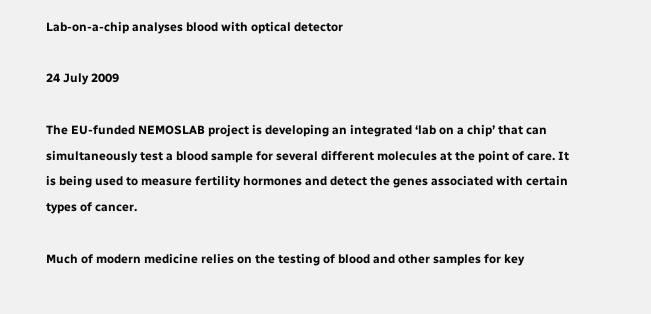Lab-on-a-chip analyses blood with optical detector

24 July 2009

The EU-funded NEMOSLAB project is developing an integrated ‘lab on a chip’ that can simultaneously test a blood sample for several different molecules at the point of care. It is being used to measure fertility hormones and detect the genes associated with certain types of cancer.

Much of modern medicine relies on the testing of blood and other samples for key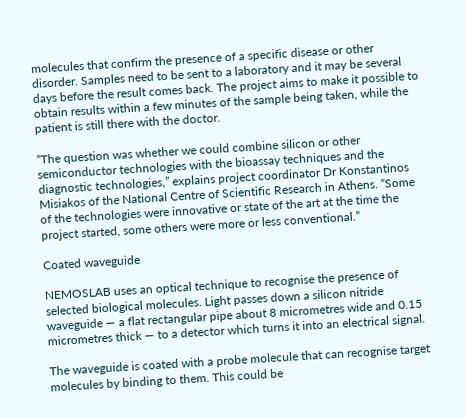molecules that confirm the presence of a specific disease or other disorder. Samples need to be sent to a laboratory and it may be several days before the result comes back. The project aims to make it possible to obtain results within a few minutes of the sample being taken, while the patient is still there with the doctor.

“The question was whether we could combine silicon or other semiconductor technologies with the bioassay techniques and the diagnostic technologies,” explains project coordinator Dr Konstantinos Misiakos of the National Centre of Scientific Research in Athens. “Some of the technologies were innovative or state of the art at the time the project started, some others were more or less conventional.”

Coated waveguide

NEMOSLAB uses an optical technique to recognise the presence of selected biological molecules. Light passes down a silicon nitride waveguide — a flat rectangular pipe about 8 micrometres wide and 0.15 micrometres thick — to a detector which turns it into an electrical signal.

The waveguide is coated with a probe molecule that can recognise target molecules by binding to them. This could be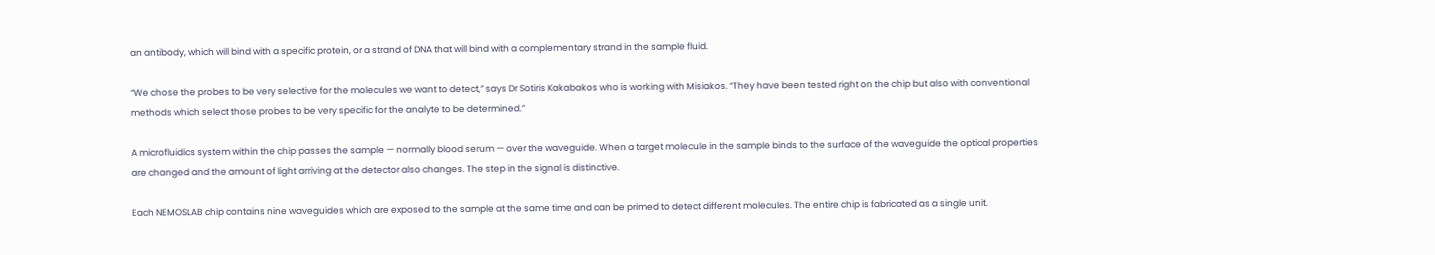an antibody, which will bind with a specific protein, or a strand of DNA that will bind with a complementary strand in the sample fluid.

“We chose the probes to be very selective for the molecules we want to detect,” says Dr Sotiris Kakabakos who is working with Misiakos. “They have been tested right on the chip but also with conventional methods which select those probes to be very specific for the analyte to be determined.”

A microfluidics system within the chip passes the sample — normally blood serum — over the waveguide. When a target molecule in the sample binds to the surface of the waveguide the optical properties are changed and the amount of light arriving at the detector also changes. The step in the signal is distinctive.

Each NEMOSLAB chip contains nine waveguides which are exposed to the sample at the same time and can be primed to detect different molecules. The entire chip is fabricated as a single unit.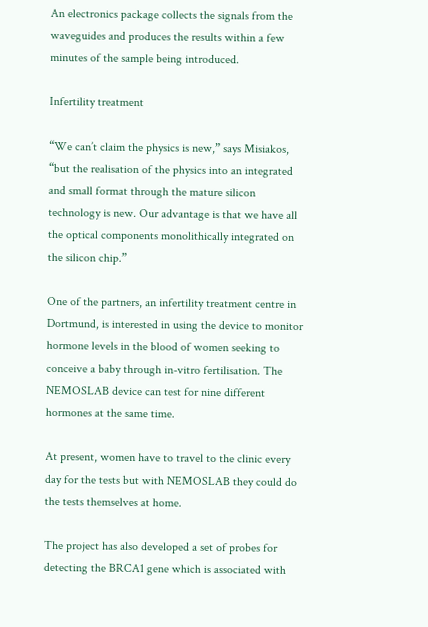An electronics package collects the signals from the waveguides and produces the results within a few minutes of the sample being introduced.

Infertility treatment

“We can’t claim the physics is new,” says Misiakos, “but the realisation of the physics into an integrated and small format through the mature silicon technology is new. Our advantage is that we have all the optical components monolithically integrated on the silicon chip.”

One of the partners, an infertility treatment centre in Dortmund, is interested in using the device to monitor hormone levels in the blood of women seeking to conceive a baby through in-vitro fertilisation. The NEMOSLAB device can test for nine different hormones at the same time.

At present, women have to travel to the clinic every day for the tests but with NEMOSLAB they could do the tests themselves at home.

The project has also developed a set of probes for detecting the BRCA1 gene which is associated with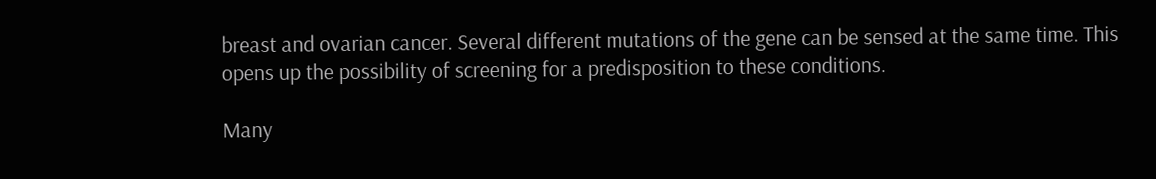breast and ovarian cancer. Several different mutations of the gene can be sensed at the same time. This opens up the possibility of screening for a predisposition to these conditions.

Many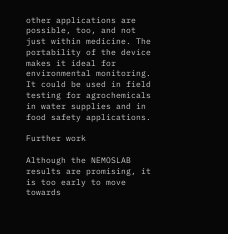other applications are possible, too, and not just within medicine. The portability of the device makes it ideal for environmental monitoring. It could be used in field testing for agrochemicals in water supplies and in food safety applications.

Further work

Although the NEMOSLAB results are promising, it is too early to move towards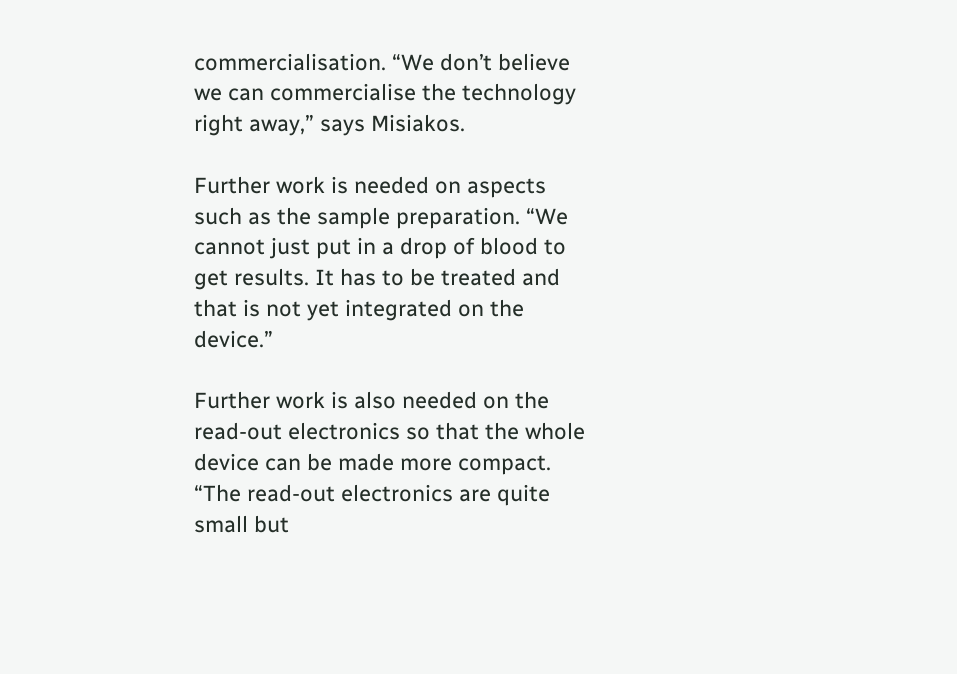commercialisation. “We don’t believe we can commercialise the technology right away,” says Misiakos.

Further work is needed on aspects such as the sample preparation. “We cannot just put in a drop of blood to get results. It has to be treated and that is not yet integrated on the device.”

Further work is also needed on the read-out electronics so that the whole device can be made more compact. “The read-out electronics are quite small but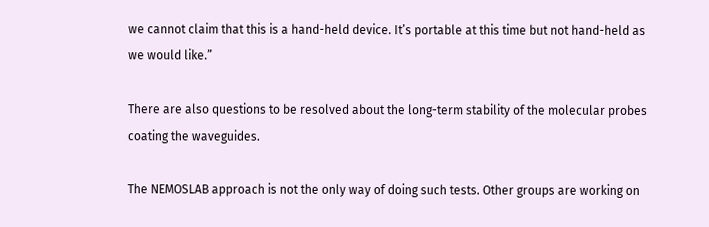we cannot claim that this is a hand-held device. It’s portable at this time but not hand-held as we would like.”

There are also questions to be resolved about the long-term stability of the molecular probes coating the waveguides.

The NEMOSLAB approach is not the only way of doing such tests. Other groups are working on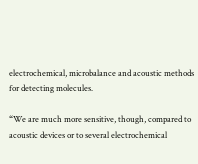electrochemical, microbalance and acoustic methods for detecting molecules.

“We are much more sensitive, though, compared to acoustic devices or to several electrochemical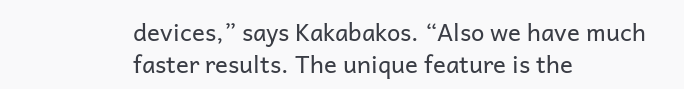devices,” says Kakabakos. “Also we have much faster results. The unique feature is the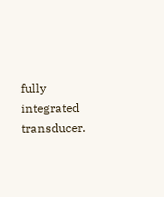fully integrated transducer.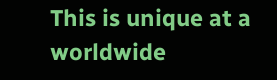This is unique at a worldwide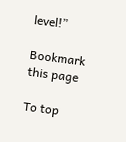level!”

Bookmark this page

To top